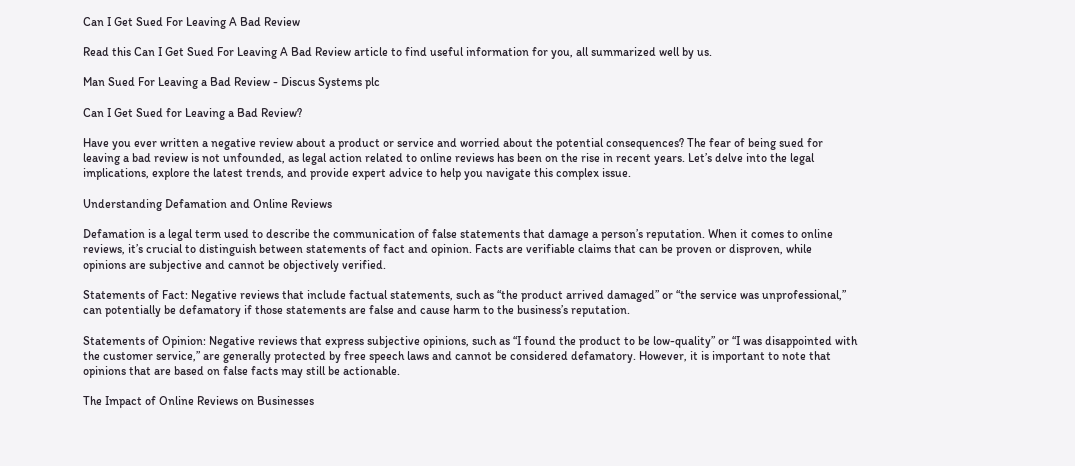Can I Get Sued For Leaving A Bad Review

Read this Can I Get Sued For Leaving A Bad Review article to find useful information for you, all summarized well by us.

Man Sued For Leaving a Bad Review - Discus Systems plc

Can I Get Sued for Leaving a Bad Review?

Have you ever written a negative review about a product or service and worried about the potential consequences? The fear of being sued for leaving a bad review is not unfounded, as legal action related to online reviews has been on the rise in recent years. Let’s delve into the legal implications, explore the latest trends, and provide expert advice to help you navigate this complex issue.

Understanding Defamation and Online Reviews

Defamation is a legal term used to describe the communication of false statements that damage a person’s reputation. When it comes to online reviews, it’s crucial to distinguish between statements of fact and opinion. Facts are verifiable claims that can be proven or disproven, while opinions are subjective and cannot be objectively verified.

Statements of Fact: Negative reviews that include factual statements, such as “the product arrived damaged” or “the service was unprofessional,” can potentially be defamatory if those statements are false and cause harm to the business’s reputation.

Statements of Opinion: Negative reviews that express subjective opinions, such as “I found the product to be low-quality” or “I was disappointed with the customer service,” are generally protected by free speech laws and cannot be considered defamatory. However, it is important to note that opinions that are based on false facts may still be actionable.

The Impact of Online Reviews on Businesses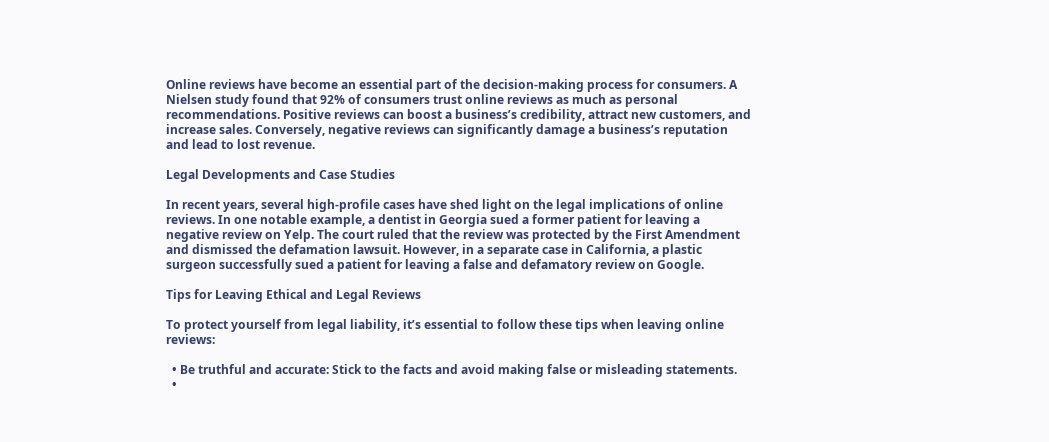Online reviews have become an essential part of the decision-making process for consumers. A Nielsen study found that 92% of consumers trust online reviews as much as personal recommendations. Positive reviews can boost a business’s credibility, attract new customers, and increase sales. Conversely, negative reviews can significantly damage a business’s reputation and lead to lost revenue.

Legal Developments and Case Studies

In recent years, several high-profile cases have shed light on the legal implications of online reviews. In one notable example, a dentist in Georgia sued a former patient for leaving a negative review on Yelp. The court ruled that the review was protected by the First Amendment and dismissed the defamation lawsuit. However, in a separate case in California, a plastic surgeon successfully sued a patient for leaving a false and defamatory review on Google.

Tips for Leaving Ethical and Legal Reviews

To protect yourself from legal liability, it’s essential to follow these tips when leaving online reviews:

  • Be truthful and accurate: Stick to the facts and avoid making false or misleading statements.
  •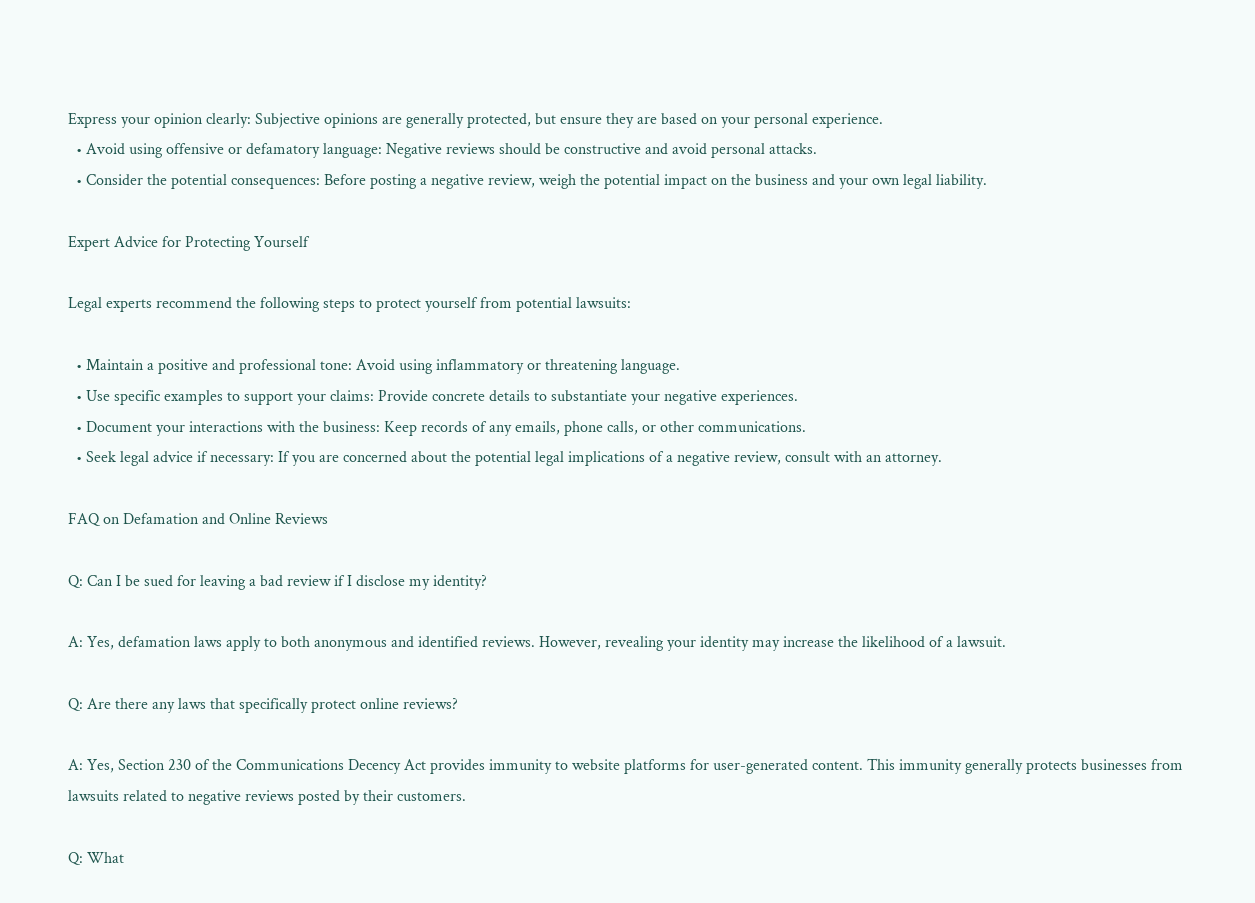Express your opinion clearly: Subjective opinions are generally protected, but ensure they are based on your personal experience.
  • Avoid using offensive or defamatory language: Negative reviews should be constructive and avoid personal attacks.
  • Consider the potential consequences: Before posting a negative review, weigh the potential impact on the business and your own legal liability.

Expert Advice for Protecting Yourself

Legal experts recommend the following steps to protect yourself from potential lawsuits:

  • Maintain a positive and professional tone: Avoid using inflammatory or threatening language.
  • Use specific examples to support your claims: Provide concrete details to substantiate your negative experiences.
  • Document your interactions with the business: Keep records of any emails, phone calls, or other communications.
  • Seek legal advice if necessary: If you are concerned about the potential legal implications of a negative review, consult with an attorney.

FAQ on Defamation and Online Reviews

Q: Can I be sued for leaving a bad review if I disclose my identity?

A: Yes, defamation laws apply to both anonymous and identified reviews. However, revealing your identity may increase the likelihood of a lawsuit.

Q: Are there any laws that specifically protect online reviews?

A: Yes, Section 230 of the Communications Decency Act provides immunity to website platforms for user-generated content. This immunity generally protects businesses from lawsuits related to negative reviews posted by their customers.

Q: What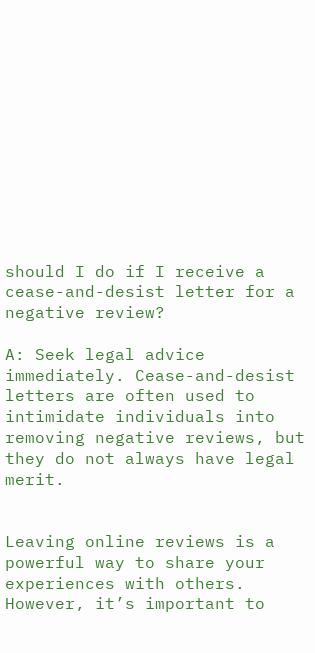should I do if I receive a cease-and-desist letter for a negative review?

A: Seek legal advice immediately. Cease-and-desist letters are often used to intimidate individuals into removing negative reviews, but they do not always have legal merit.


Leaving online reviews is a powerful way to share your experiences with others. However, it’s important to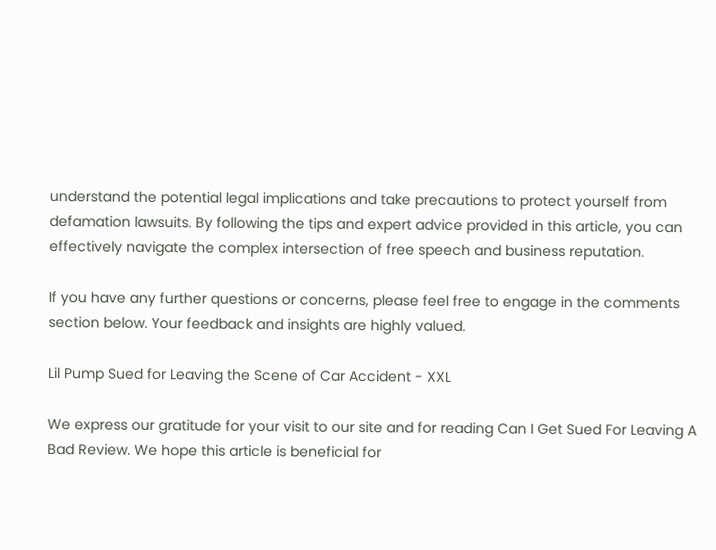understand the potential legal implications and take precautions to protect yourself from defamation lawsuits. By following the tips and expert advice provided in this article, you can effectively navigate the complex intersection of free speech and business reputation.

If you have any further questions or concerns, please feel free to engage in the comments section below. Your feedback and insights are highly valued.

Lil Pump Sued for Leaving the Scene of Car Accident - XXL

We express our gratitude for your visit to our site and for reading Can I Get Sued For Leaving A Bad Review. We hope this article is beneficial for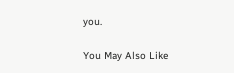you.

You May Also Like